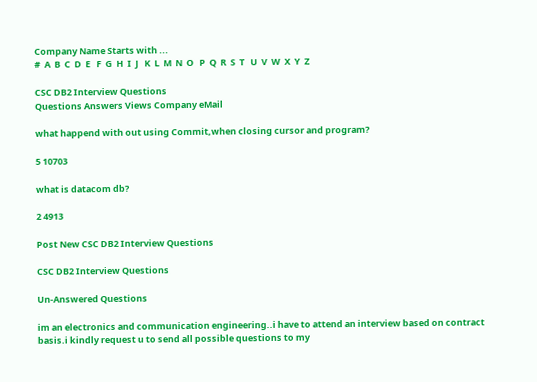Company Name Starts with ...
#  A  B  C  D  E   F  G  H  I  J   K  L  M  N  O   P  Q  R  S  T   U  V  W  X  Y  Z

CSC DB2 Interview Questions
Questions Answers Views Company eMail

what happend with out using Commit,when closing cursor and program?

5 10703

what is datacom db?

2 4913

Post New CSC DB2 Interview Questions

CSC DB2 Interview Questions

Un-Answered Questions

im an electronics and communication engineering..i have to attend an interview based on contract basis.i kindly request u to send all possible questions to my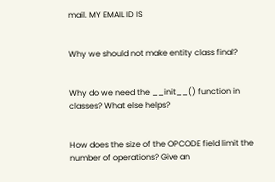mail. MY EMAIL ID IS


Why we should not make entity class final?


Why do we need the __init__() function in classes? What else helps?


How does the size of the OPCODE field limit the number of operations? Give an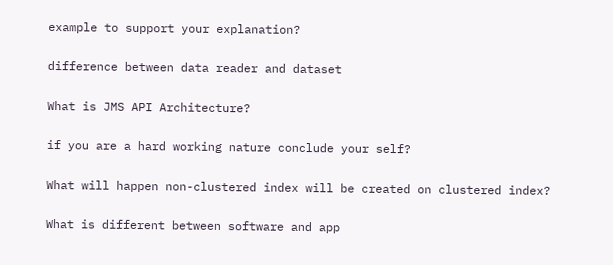example to support your explanation?


difference between data reader and dataset


What is JMS API Architecture?


if you are a hard working nature conclude your self?


What will happen non-clustered index will be created on clustered index?


What is different between software and app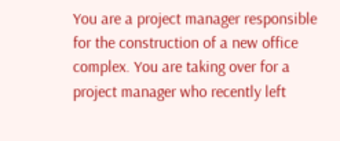You are a project manager responsible for the construction of a new office complex. You are taking over for a project manager who recently left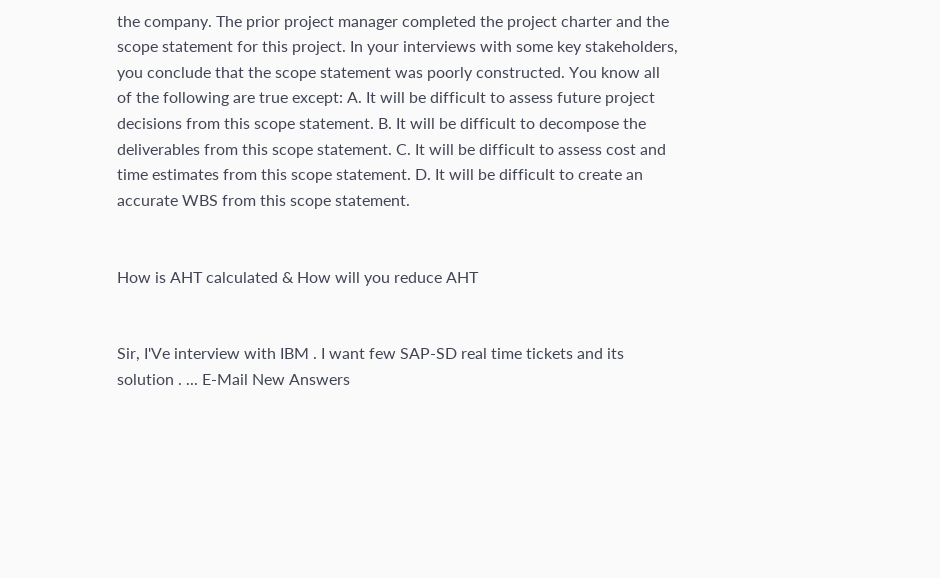the company. The prior project manager completed the project charter and the scope statement for this project. In your interviews with some key stakeholders, you conclude that the scope statement was poorly constructed. You know all of the following are true except: A. It will be difficult to assess future project decisions from this scope statement. B. It will be difficult to decompose the deliverables from this scope statement. C. It will be difficult to assess cost and time estimates from this scope statement. D. It will be difficult to create an accurate WBS from this scope statement.


How is AHT calculated & How will you reduce AHT


Sir, I'Ve interview with IBM . I want few SAP-SD real time tickets and its solution . ... E-Mail New Answers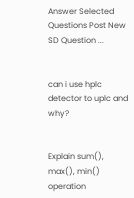Answer Selected Questions Post New SD Question ...


can i use hplc detector to uplc and why?


Explain sum(), max(), min() operation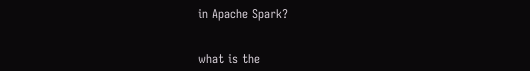in Apache Spark?


what is the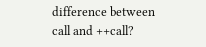difference between call and ++call?